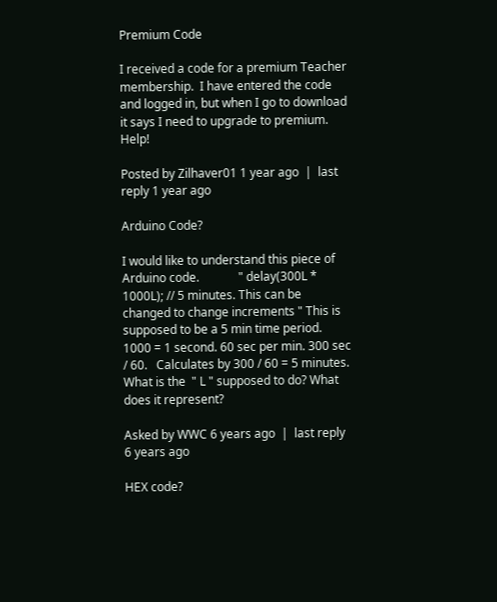Premium Code

I received a code for a premium Teacher membership.  I have entered the code and logged in, but when I go to download it says I need to upgrade to premium.  Help!

Posted by Zilhaver01 1 year ago  |  last reply 1 year ago

Arduino Code?

I would like to understand this piece of Arduino code.             " delay(300L * 1000L); // 5 minutes. This can be changed to change increments " This is supposed to be a 5 min time period. 1000 = 1 second. 60 sec per min. 300 sec / 60.   Calculates by 300 / 60 = 5 minutes. What is the  " L " supposed to do? What does it represent?

Asked by WWC 6 years ago  |  last reply 6 years ago

HEX code?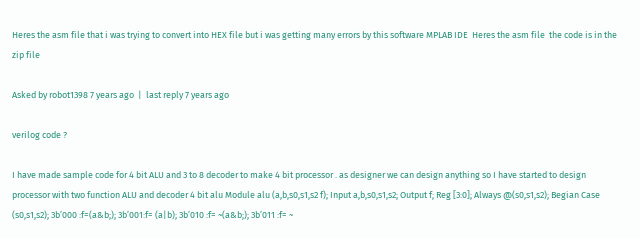Heres the asm file that i was trying to convert into HEX file but i was getting many errors by this software MPLAB IDE  Heres the asm file  the code is in the zip file

Asked by robot1398 7 years ago  |  last reply 7 years ago

verilog code ?

I have made sample code for 4 bit ALU and 3 to 8 decoder to make 4 bit processor . as designer we can design anything so I have started to design processor with two function ALU and decoder 4 bit alu Module alu (a,b,s0,s1,s2 f); Input a,b,s0,s1,s2; Output f; Reg [3:0]; Always @(s0,s1,s2); Begian Case (s0,s1,s2); 3b’000 :f=(a&b;); 3b’001:f= (a|b); 3b’010 :f= ~(a&b;); 3b’011 :f= ~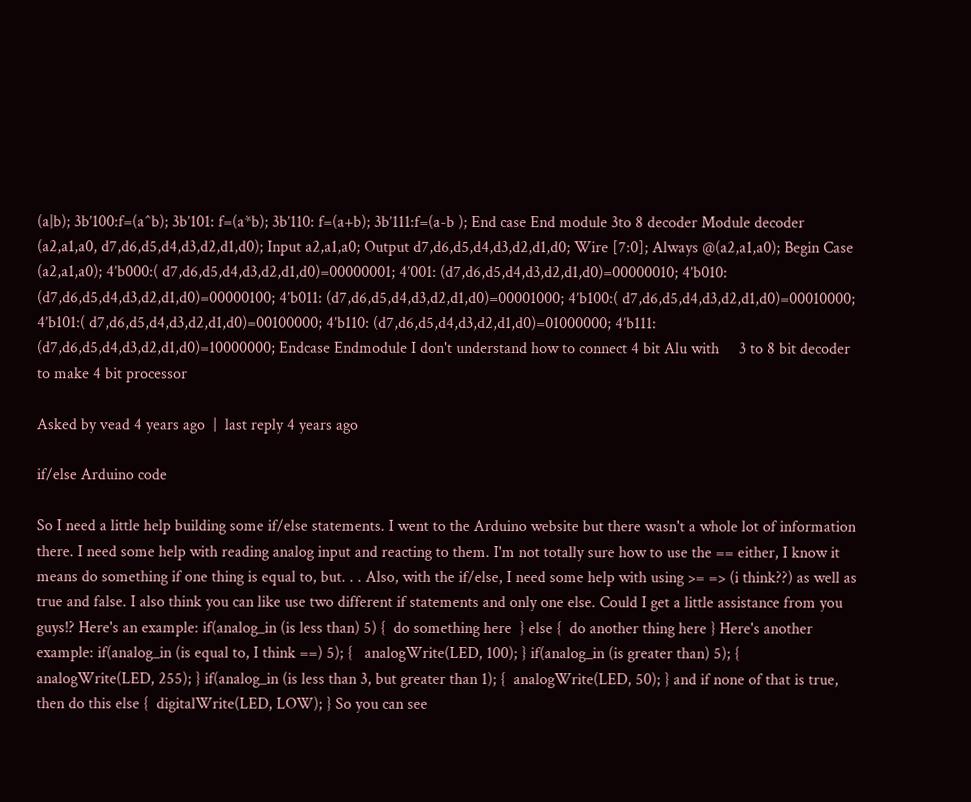(a|b); 3b’100:f=(a^b); 3b’101: f=(a*b); 3b’110: f=(a+b); 3b’111:f=(a-b ); End case End module 3to 8 decoder Module decoder (a2,a1,a0, d7,d6,d5,d4,d3,d2,d1,d0); Input a2,a1,a0; Output d7,d6,d5,d4,d3,d2,d1,d0; Wire [7:0]; Always @(a2,a1,a0); Begin Case (a2,a1,a0); 4’b000:( d7,d6,d5,d4,d3,d2,d1,d0)=00000001; 4’001: (d7,d6,d5,d4,d3,d2,d1,d0)=00000010; 4’b010: (d7,d6,d5,d4,d3,d2,d1,d0)=00000100; 4’b011: (d7,d6,d5,d4,d3,d2,d1,d0)=00001000; 4’b100:( d7,d6,d5,d4,d3,d2,d1,d0)=00010000; 4’b101:( d7,d6,d5,d4,d3,d2,d1,d0)=00100000; 4’b110: (d7,d6,d5,d4,d3,d2,d1,d0)=01000000; 4’b111: (d7,d6,d5,d4,d3,d2,d1,d0)=10000000; Endcase Endmodule I don't understand how to connect 4 bit Alu with     3 to 8 bit decoder to make 4 bit processor

Asked by vead 4 years ago  |  last reply 4 years ago

if/else Arduino code

So I need a little help building some if/else statements. I went to the Arduino website but there wasn't a whole lot of information there. I need some help with reading analog input and reacting to them. I'm not totally sure how to use the == either, I know it means do something if one thing is equal to, but. . . Also, with the if/else, I need some help with using >= => (i think??) as well as true and false. I also think you can like use two different if statements and only one else. Could I get a little assistance from you guys!? Here's an example: if(analog_in (is less than) 5) {  do something here  } else {  do another thing here } Here's another example: if(analog_in (is equal to, I think ==) 5); {   analogWrite(LED, 100); } if(analog_in (is greater than) 5); { analogWrite(LED, 255); } if(analog_in (is less than 3, but greater than 1); {  analogWrite(LED, 50); } and if none of that is true, then do this else {  digitalWrite(LED, LOW); } So you can see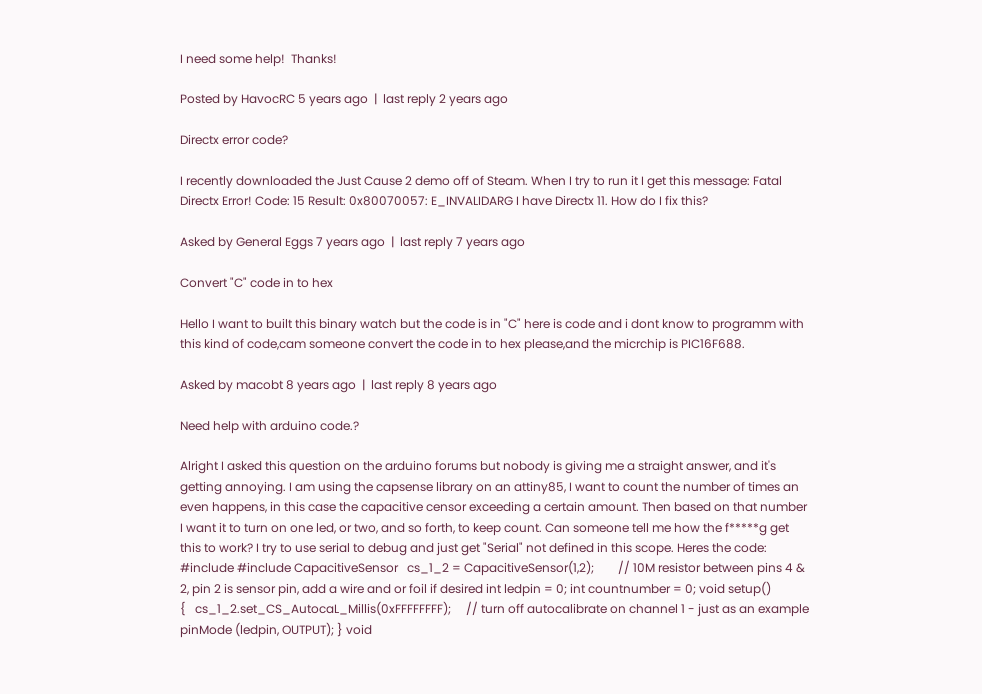I need some help!  Thanks!

Posted by HavocRC 5 years ago  |  last reply 2 years ago

Directx error code?

I recently downloaded the Just Cause 2 demo off of Steam. When I try to run it I get this message: Fatal Directx Error! Code: 15 Result: 0x80070057: E_INVALIDARG I have Directx 11. How do I fix this?

Asked by General Eggs 7 years ago  |  last reply 7 years ago

Convert "C" code in to hex

Hello I want to built this binary watch but the code is in "C" here is code and i dont know to programm with this kind of code,cam someone convert the code in to hex please,and the micrchip is PIC16F688.

Asked by macobt 8 years ago  |  last reply 8 years ago

Need help with arduino code.?

Alright I asked this question on the arduino forums but nobody is giving me a straight answer, and it's getting annoying. I am using the capsense library on an attiny85, I want to count the number of times an even happens, in this case the capacitive censor exceeding a certain amount. Then based on that number I want it to turn on one led, or two, and so forth, to keep count. Can someone tell me how the f*****g get this to work? I try to use serial to debug and just get "Serial" not defined in this scope. Heres the code: #include #include CapacitiveSensor   cs_1_2 = CapacitiveSensor(1,2);        // 10M resistor between pins 4 & 2, pin 2 is sensor pin, add a wire and or foil if desired int ledpin = 0; int countnumber = 0; void setup()                    {   cs_1_2.set_CS_AutocaL_Millis(0xFFFFFFFF);     // turn off autocalibrate on channel 1 - just as an example   pinMode (ledpin, OUTPUT); } void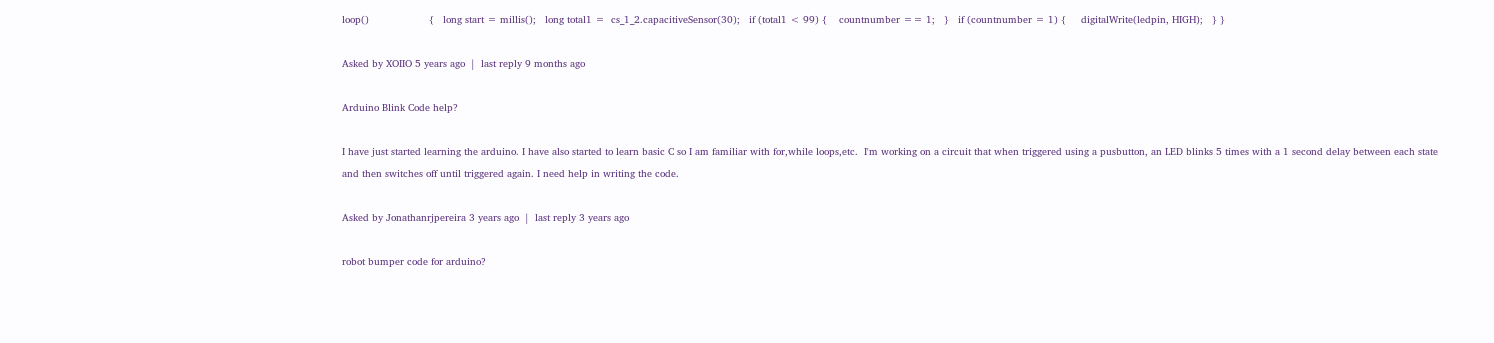loop()                    {   long start = millis();   long total1 =  cs_1_2.capacitiveSensor(30);   if (total1 < 99) {    countnumber == 1;   }   if (countnumber = 1) {     digitalWrite(ledpin, HIGH);   } }

Asked by XOIIO 5 years ago  |  last reply 9 months ago

Arduino Blink Code help?

I have just started learning the arduino. I have also started to learn basic C so I am familiar with for,while loops,etc.  I'm working on a circuit that when triggered using a pusbutton, an LED blinks 5 times with a 1 second delay between each state and then switches off until triggered again. I need help in writing the code.

Asked by Jonathanrjpereira 3 years ago  |  last reply 3 years ago

robot bumper code for arduino?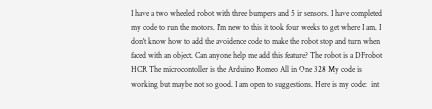I have a two wheeled robot with three bumpers and 5 ir sensors. I have completed my code to run the motors. I'm new to this it took four weeks to get where I am. I don't know how to add the avoidence code to make the robot stop and turn when faced with an object. Can anyone help me add this feature? The robot is a DFrobot HCR The microcontoller is the Arduino Romeo All in One 328 My code is working but maybe not so good. I am open to suggestions. Here is my code:  int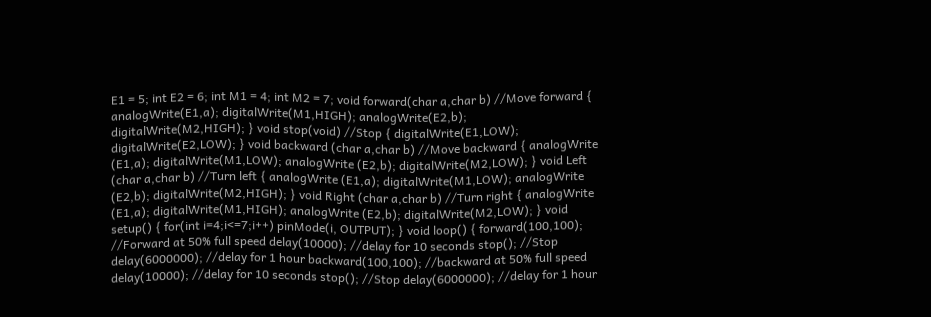E1 = 5; int E2 = 6; int M1 = 4; int M2 = 7; void forward(char a,char b) //Move forward { analogWrite(E1,a); digitalWrite(M1,HIGH); analogWrite(E2,b); digitalWrite(M2,HIGH); } void stop(void) //Stop { digitalWrite(E1,LOW); digitalWrite(E2,LOW); } void backward (char a,char b) //Move backward { analogWrite (E1,a); digitalWrite(M1,LOW); analogWrite (E2,b); digitalWrite(M2,LOW); } void Left (char a,char b) //Turn left { analogWrite (E1,a); digitalWrite(M1,LOW); analogWrite (E2,b); digitalWrite(M2,HIGH); } void Right (char a,char b) //Turn right { analogWrite (E1,a); digitalWrite(M1,HIGH); analogWrite (E2,b); digitalWrite(M2,LOW); } void setup() { for(int i=4;i<=7;i++) pinMode(i, OUTPUT); } void loop() { forward(100,100); //Forward at 50% full speed delay(10000); //delay for 10 seconds stop(); //Stop delay(6000000); //delay for 1 hour backward(100,100); //backward at 50% full speed delay(10000); //delay for 10 seconds stop(); //Stop delay(6000000); //delay for 1 hour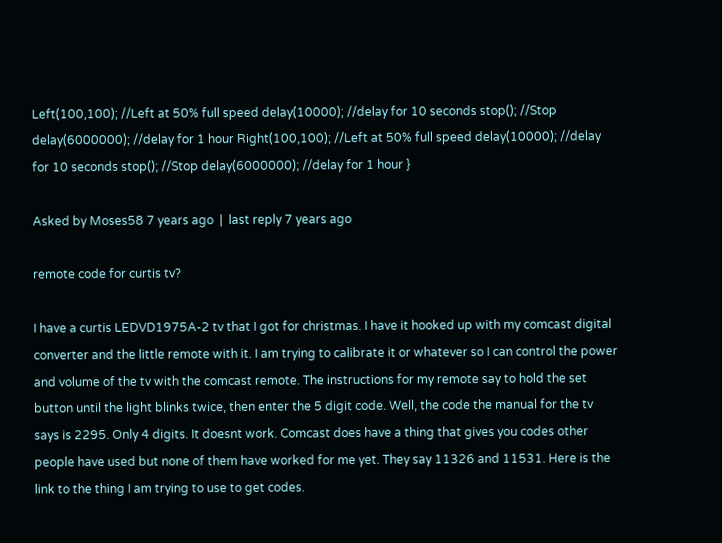Left(100,100); //Left at 50% full speed delay(10000); //delay for 10 seconds stop(); //Stop delay(6000000); //delay for 1 hour Right(100,100); //Left at 50% full speed delay(10000); //delay for 10 seconds stop(); //Stop delay(6000000); //delay for 1 hour }

Asked by Moses58 7 years ago  |  last reply 7 years ago

remote code for curtis tv?

I have a curtis LEDVD1975A-2 tv that I got for christmas. I have it hooked up with my comcast digital converter and the little remote with it. I am trying to calibrate it or whatever so I can control the power and volume of the tv with the comcast remote. The instructions for my remote say to hold the set button until the light blinks twice, then enter the 5 digit code. Well, the code the manual for the tv says is 2295. Only 4 digits. It doesnt work. Comcast does have a thing that gives you codes other people have used but none of them have worked for me yet. They say 11326 and 11531. Here is the link to the thing I am trying to use to get codes.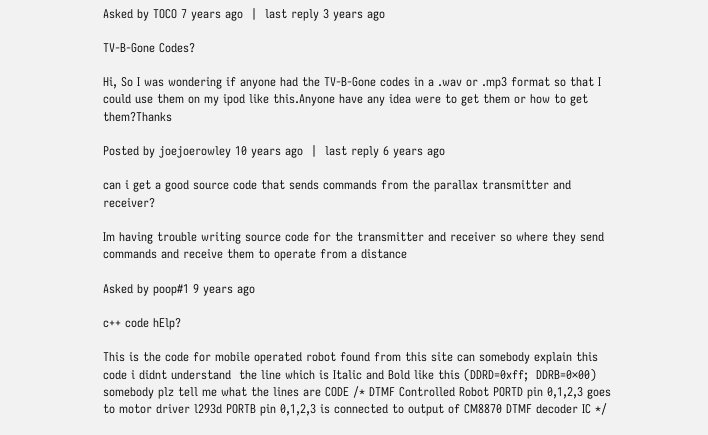Asked by TOCO 7 years ago  |  last reply 3 years ago

TV-B-Gone Codes?

Hi, So I was wondering if anyone had the TV-B-Gone codes in a .wav or .mp3 format so that I could use them on my ipod like this.Anyone have any idea were to get them or how to get them?Thanks

Posted by joejoerowley 10 years ago  |  last reply 6 years ago

can i get a good source code that sends commands from the parallax transmitter and receiver?

Im having trouble writing source code for the transmitter and receiver so where they send commands and receive them to operate from a distance

Asked by poop#1 9 years ago

c++ code hElp?

This is the code for mobile operated robot found from this site can somebody explain this code i didnt understand  the line which is Italic and Bold like this (DDRD=0xff;  DDRB=0×00) somebody plz tell me what the lines are CODE /* DTMF Controlled Robot PORTD pin 0,1,2,3 goes to motor driver l293d PORTB pin 0,1,2,3 is connected to output of CM8870 DTMF decoder IC */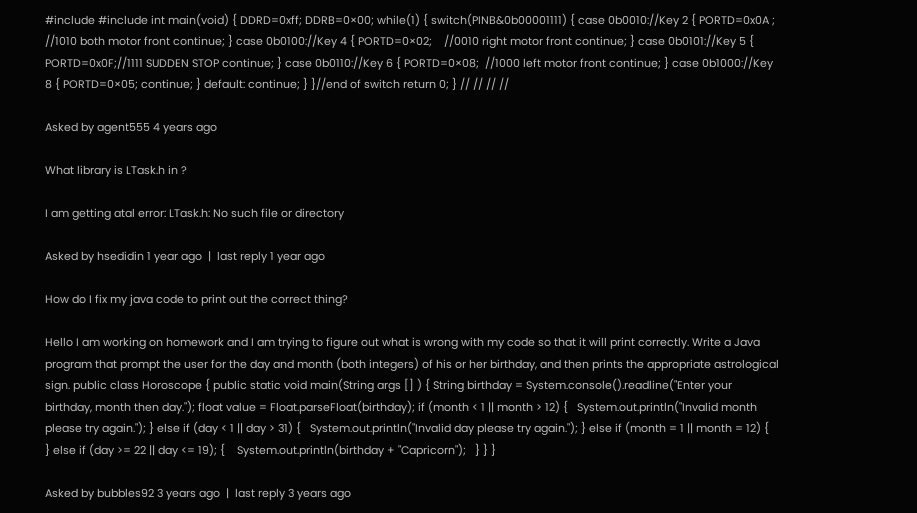#include #include int main(void) { DDRD=0xff; DDRB=0×00; while(1) { switch(PINB&0b00001111) { case 0b0010://Key 2 { PORTD=0x0A ;      //1010 both motor front continue; } case 0b0100://Key 4 { PORTD=0×02;    //0010 right motor front continue; } case 0b0101://Key 5 { PORTD=0x0F;//1111 SUDDEN STOP continue; } case 0b0110://Key 6 { PORTD=0×08;  //1000 left motor front continue; } case 0b1000://Key 8 { PORTD=0×05; continue; } default: continue; } }//end of switch return 0; } // // // //

Asked by agent555 4 years ago

What library is LTask.h in ?

I am getting atal error: LTask.h: No such file or directory

Asked by hsedidin 1 year ago  |  last reply 1 year ago

How do I fix my java code to print out the correct thing?

Hello I am working on homework and I am trying to figure out what is wrong with my code so that it will print correctly. Write a Java program that prompt the user for the day and month (both integers) of his or her birthday, and then prints the appropriate astrological sign. public class Horoscope { public static void main(String args [] ) { String birthday = System.console().readline("Enter your birthday, month then day."); float value = Float.parseFloat(birthday); if (month < 1 || month > 12) {   System.out.println("Invalid month please try again."); } else if (day < 1 || day > 31) {   System.out.println("Invalid day please try again."); } else if (month = 1 || month = 12) {    } else if (day >= 22 || day <= 19); {    System.out.println(birthday + "Capricorn");   } } }

Asked by bubbles92 3 years ago  |  last reply 3 years ago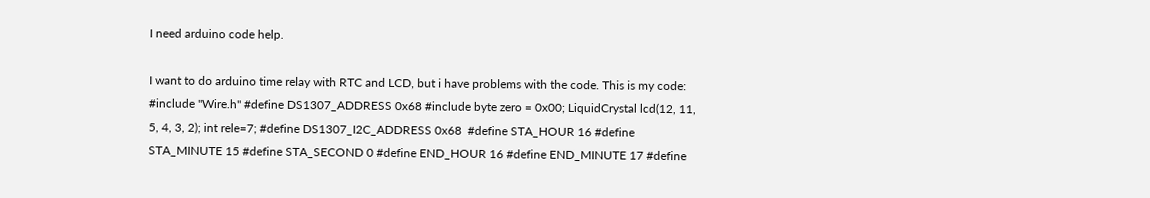I need arduino code help.

I want to do arduino time relay with RTC and LCD, but i have problems with the code. This is my code: #include "Wire.h" #define DS1307_ADDRESS 0x68 #include byte zero = 0x00; LiquidCrystal lcd(12, 11, 5, 4, 3, 2); int rele=7; #define DS1307_I2C_ADDRESS 0x68  #define STA_HOUR 16 #define STA_MINUTE 15 #define STA_SECOND 0 #define END_HOUR 16 #define END_MINUTE 17 #define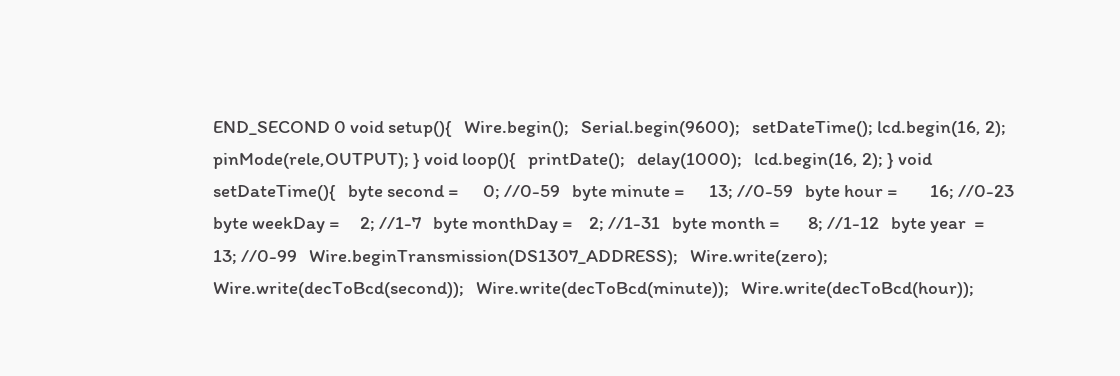END_SECOND 0 void setup(){   Wire.begin();   Serial.begin(9600);   setDateTime(); lcd.begin(16, 2); pinMode(rele,OUTPUT); } void loop(){   printDate();   delay(1000);   lcd.begin(16, 2); } void setDateTime(){   byte second =      0; //0-59   byte minute =      13; //0-59   byte hour =        16; //0-23   byte weekDay =     2; //1-7   byte monthDay =    2; //1-31   byte month =       8; //1-12   byte year  =       13; //0-99   Wire.beginTransmission(DS1307_ADDRESS);   Wire.write(zero);   Wire.write(decToBcd(second));   Wire.write(decToBcd(minute));   Wire.write(decToBcd(hour));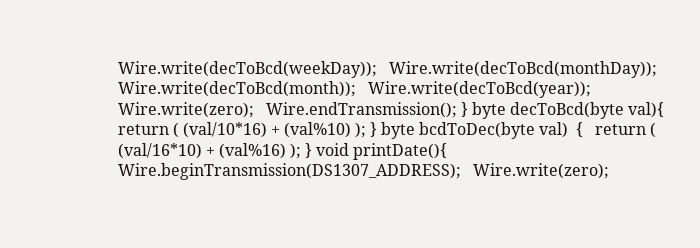Wire.write(decToBcd(weekDay));   Wire.write(decToBcd(monthDay));   Wire.write(decToBcd(month));   Wire.write(decToBcd(year));   Wire.write(zero);   Wire.endTransmission(); } byte decToBcd(byte val){   return ( (val/10*16) + (val%10) ); } byte bcdToDec(byte val)  {   return ( (val/16*10) + (val%16) ); } void printDate(){     Wire.beginTransmission(DS1307_ADDRESS);   Wire.write(zero);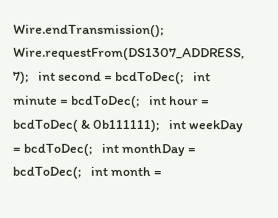Wire.endTransmission();   Wire.requestFrom(DS1307_ADDRESS, 7);   int second = bcdToDec(;   int minute = bcdToDec(;   int hour = bcdToDec( & 0b111111);   int weekDay = bcdToDec(;   int monthDay = bcdToDec(;   int month =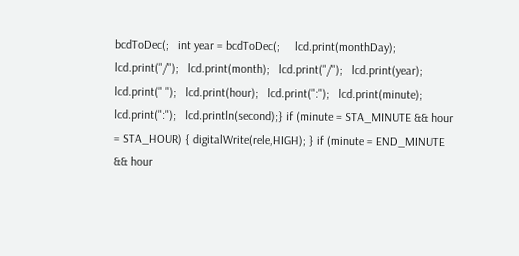bcdToDec(;   int year = bcdToDec(;     lcd.print(monthDay);   lcd.print("/");   lcd.print(month);   lcd.print("/");   lcd.print(year);   lcd.print(" ");   lcd.print(hour);   lcd.print(":");   lcd.print(minute);   lcd.print(":");   lcd.println(second);} if (minute = STA_MINUTE && hour = STA_HOUR) { digitalWrite(rele,HIGH); } if (minute = END_MINUTE && hour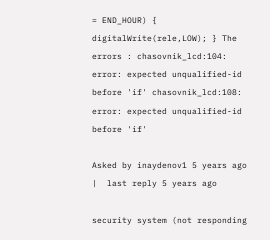= END_HOUR) { digitalWrite(rele,LOW); } The errors : chasovnik_lcd:104: error: expected unqualified-id before 'if' chasovnik_lcd:108: error: expected unqualified-id before 'if'

Asked by inaydenov1 5 years ago  |  last reply 5 years ago

security system (not responding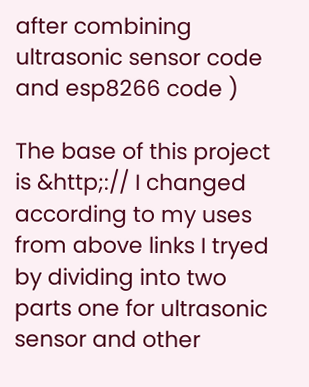after combining ultrasonic sensor code and esp8266 code )

The base of this project is &http;:// I changed according to my uses from above links I tryed by dividing into two parts one for ultrasonic sensor and other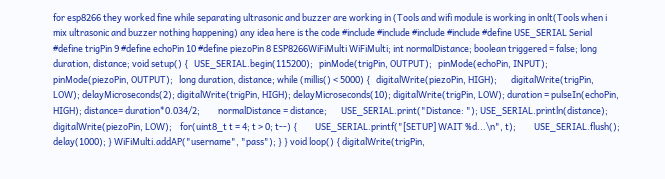for esp8266 they worked fine while separating ultrasonic and buzzer are working in (Tools and wifi module is working in onlt(Tools when i mix ultrasonic and buzzer nothing happening) any idea here is the code #include #include #include #include #define USE_SERIAL Serial #define trigPin 9 #define echoPin 10 #define piezoPin 8 ESP8266WiFiMulti WiFiMulti; int normalDistance; boolean triggered = false; long duration, distance; void setup() {   USE_SERIAL.begin(115200);   pinMode(trigPin, OUTPUT);   pinMode(echoPin, INPUT);   pinMode(piezoPin, OUTPUT);   long duration, distance; while (millis() < 5000) {   digitalWrite(piezoPin, HIGH);       digitalWrite(trigPin, LOW); delayMicroseconds(2); digitalWrite(trigPin, HIGH); delayMicroseconds(10); digitalWrite(trigPin, LOW); duration = pulseIn(echoPin, HIGH); distance= duration*0.034/2;         normalDistance = distance;       USE_SERIAL.print("Distance: "); USE_SERIAL.println(distance);         digitalWrite(piezoPin, LOW);    for(uint8_t t = 4; t > 0; t--) {         USE_SERIAL.printf("[SETUP] WAIT %d...\n", t);         USE_SERIAL.flush();         delay(1000); } WiFiMulti.addAP("username", "pass"); } } void loop() { digitalWrite(trigPin,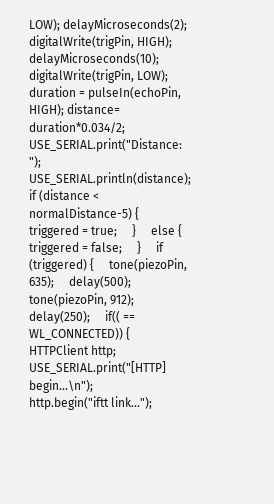LOW); delayMicroseconds(2); digitalWrite(trigPin, HIGH); delayMicroseconds(10); digitalWrite(trigPin, LOW); duration = pulseIn(echoPin, HIGH); distance= duration*0.034/2; USE_SERIAL.print("Distance: "); USE_SERIAL.println(distance); if (distance < normalDistance-5) {       triggered = true;     }     else {         triggered = false;     }     if (triggered) {     tone(piezoPin, 635);     delay(500);     tone(piezoPin, 912);     delay(250);     if(( == WL_CONNECTED)) {         HTTPClient http;         USE_SERIAL.print("[HTTP] begin...\n");                 http.begin("iftt link...");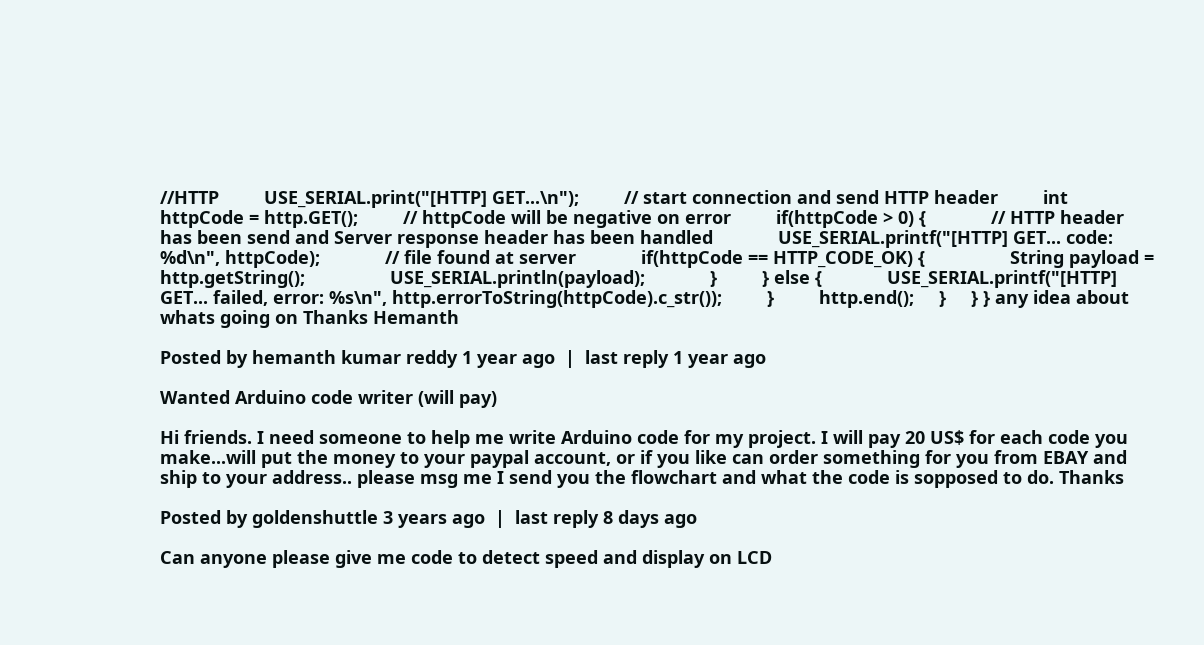//HTTP         USE_SERIAL.print("[HTTP] GET...\n");         // start connection and send HTTP header         int httpCode = http.GET();         // httpCode will be negative on error         if(httpCode > 0) {             // HTTP header has been send and Server response header has been handled             USE_SERIAL.printf("[HTTP] GET... code: %d\n", httpCode);             // file found at server             if(httpCode == HTTP_CODE_OK) {                 String payload = http.getString();                 USE_SERIAL.println(payload);             }         } else {             USE_SERIAL.printf("[HTTP] GET... failed, error: %s\n", http.errorToString(httpCode).c_str());         }         http.end();     }     } } any idea about whats going on Thanks Hemanth

Posted by hemanth kumar reddy 1 year ago  |  last reply 1 year ago

Wanted Arduino code writer (will pay)

Hi friends. I need someone to help me write Arduino code for my project. I will pay 20 US$ for each code you make...will put the money to your paypal account, or if you like can order something for you from EBAY and ship to your address.. please msg me I send you the flowchart and what the code is sopposed to do. Thanks

Posted by goldenshuttle 3 years ago  |  last reply 8 days ago

Can anyone please give me code to detect speed and display on LCD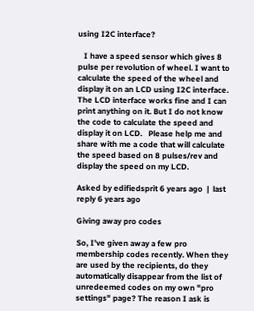using I2C interface?

   I have a speed sensor which gives 8 pulse per revolution of wheel. I want to calculate the speed of the wheel and display it on an LCD using I2C interface. The LCD interface works fine and I can print anything on it. But I do not know the code to calculate the speed and display it on LCD.   Please help me and share with me a code that will calculate the speed based on 8 pulses/rev and display the speed on my LCD.

Asked by edifiedsprit 6 years ago  |  last reply 6 years ago

Giving away pro codes

So, I've given away a few pro membership codes recently. When they are used by the recipients, do they automatically disappear from the list of unredeemed codes on my own "pro settings" page? The reason I ask is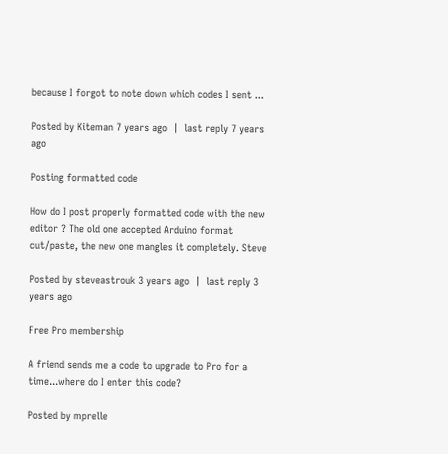because I forgot to note down which codes I sent ...

Posted by Kiteman 7 years ago  |  last reply 7 years ago

Posting formatted code

How do I post properly formatted code with the new editor ? The old one accepted Arduino format cut/paste, the new one mangles it completely. Steve

Posted by steveastrouk 3 years ago  |  last reply 3 years ago

Free Pro membership

A friend sends me a code to upgrade to Pro for a time...where do I enter this code?

Posted by mprelle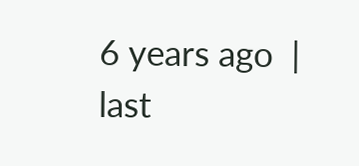6 years ago  |  last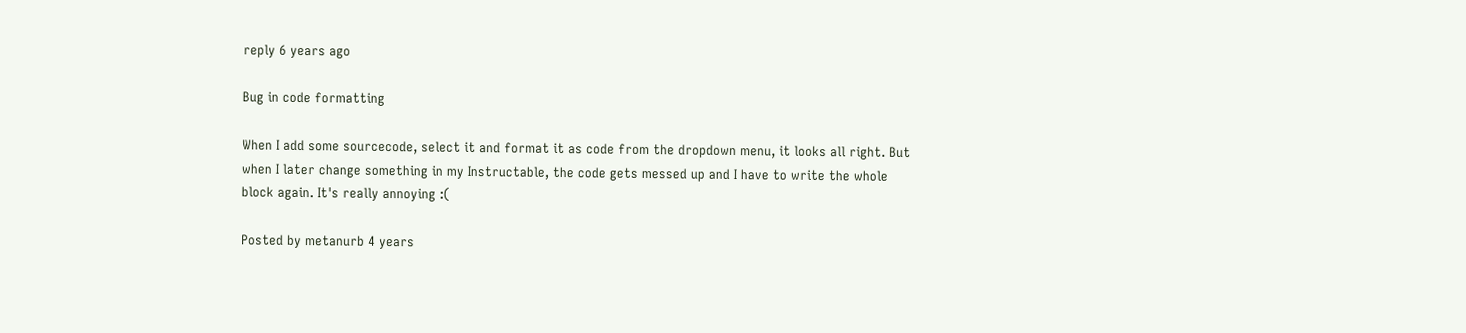reply 6 years ago

Bug in code formatting

When I add some sourcecode, select it and format it as code from the dropdown menu, it looks all right. But when I later change something in my Instructable, the code gets messed up and I have to write the whole block again. It's really annoying :(

Posted by metanurb 4 years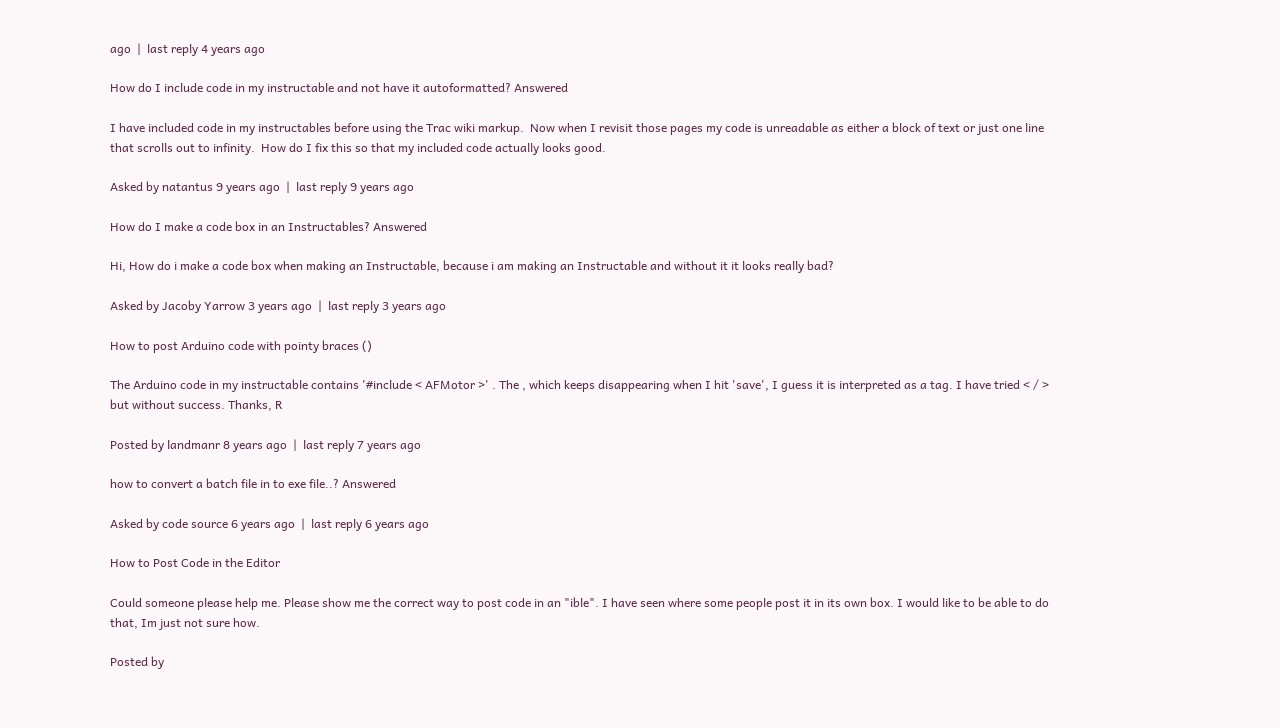ago  |  last reply 4 years ago

How do I include code in my instructable and not have it autoformatted? Answered

I have included code in my instructables before using the Trac wiki markup.  Now when I revisit those pages my code is unreadable as either a block of text or just one line that scrolls out to infinity.  How do I fix this so that my included code actually looks good.

Asked by natantus 9 years ago  |  last reply 9 years ago

How do I make a code box in an Instructables? Answered

Hi, How do i make a code box when making an Instructable, because i am making an Instructable and without it it looks really bad?

Asked by Jacoby Yarrow 3 years ago  |  last reply 3 years ago

How to post Arduino code with pointy braces ()

The Arduino code in my instructable contains '#include < AFMotor >' . The , which keeps disappearing when I hit 'save', I guess it is interpreted as a tag. I have tried < / > but without success. Thanks, R

Posted by landmanr 8 years ago  |  last reply 7 years ago

how to convert a batch file in to exe file..? Answered

Asked by code source 6 years ago  |  last reply 6 years ago

How to Post Code in the Editor

Could someone please help me. Please show me the correct way to post code in an "ible". I have seen where some people post it in its own box. I would like to be able to do that, Im just not sure how.

Posted by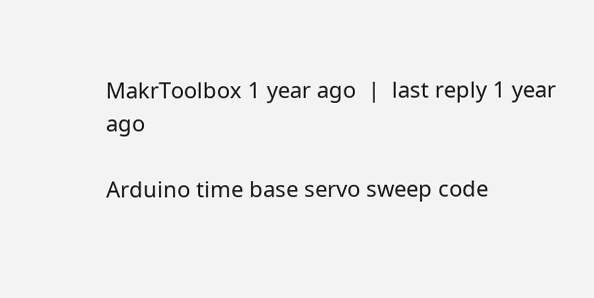MakrToolbox 1 year ago  |  last reply 1 year ago

Arduino time base servo sweep code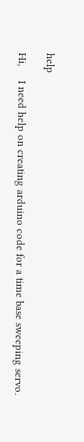help

Hi,     I need help on creating arduino code for a time base sweeping servo.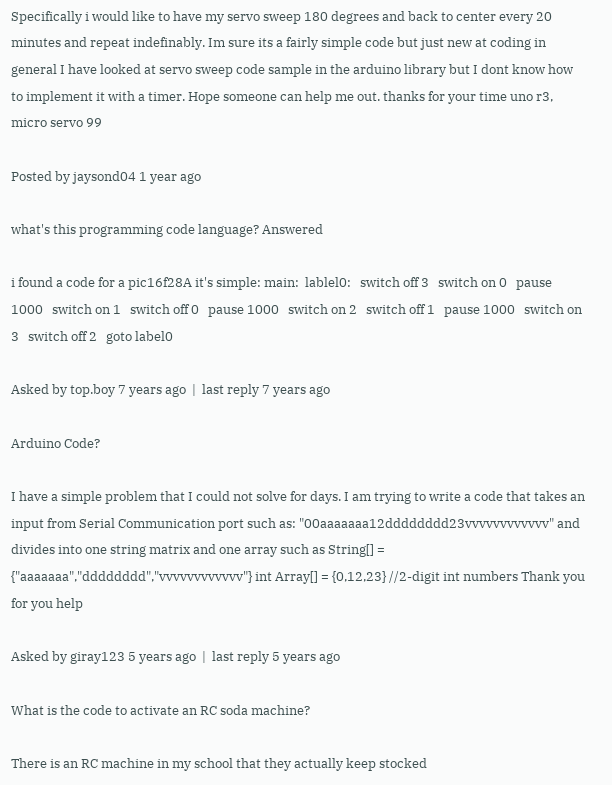Specifically i would like to have my servo sweep 180 degrees and back to center every 20 minutes and repeat indefinably. Im sure its a fairly simple code but just new at coding in general I have looked at servo sweep code sample in the arduino library but I dont know how to implement it with a timer. Hope someone can help me out. thanks for your time uno r3, micro servo 99

Posted by jaysond04 1 year ago

what's this programming code language? Answered

i found a code for a pic16f28A it's simple: main:  lablel0:   switch off 3   switch on 0   pause 1000   switch on 1   switch off 0   pause 1000   switch on 2   switch off 1   pause 1000   switch on 3   switch off 2   goto label0

Asked by top.boy 7 years ago  |  last reply 7 years ago

Arduino Code?

I have a simple problem that I could not solve for days. I am trying to write a code that takes an input from Serial Communication port such as: "00aaaaaaa12dddddddd23vvvvvvvvvvvv" and divides into one string matrix and one array such as String[] = {"aaaaaaa","dddddddd","vvvvvvvvvvvv"} int Array[] = {0,12,23} //2-digit int numbers Thank you for you help

Asked by giray123 5 years ago  |  last reply 5 years ago

What is the code to activate an RC soda machine?

There is an RC machine in my school that they actually keep stocked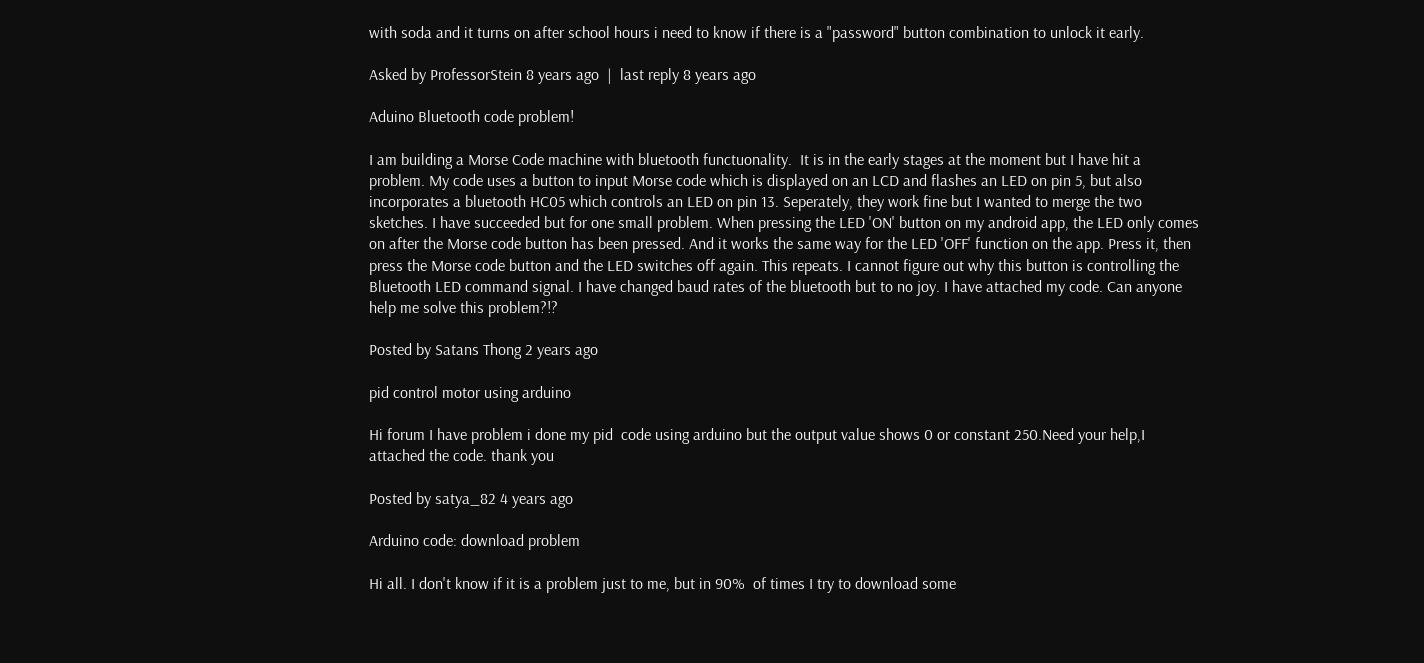with soda and it turns on after school hours i need to know if there is a "password" button combination to unlock it early.

Asked by ProfessorStein 8 years ago  |  last reply 8 years ago

Aduino Bluetooth code problem!

I am building a Morse Code machine with bluetooth functuonality.  It is in the early stages at the moment but I have hit a problem. My code uses a button to input Morse code which is displayed on an LCD and flashes an LED on pin 5, but also incorporates a bluetooth HC05 which controls an LED on pin 13. Seperately, they work fine but I wanted to merge the two sketches. I have succeeded but for one small problem. When pressing the LED 'ON' button on my android app, the LED only comes on after the Morse code button has been pressed. And it works the same way for the LED 'OFF' function on the app. Press it, then press the Morse code button and the LED switches off again. This repeats. I cannot figure out why this button is controlling the Bluetooth LED command signal. I have changed baud rates of the bluetooth but to no joy. I have attached my code. Can anyone help me solve this problem?!?

Posted by Satans Thong 2 years ago

pid control motor using arduino

Hi forum I have problem i done my pid  code using arduino but the output value shows 0 or constant 250.Need your help,I attached the code. thank you

Posted by satya_82 4 years ago

Arduino code: download problem

Hi all. I don't know if it is a problem just to me, but in 90%  of times I try to download some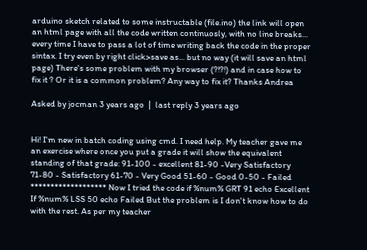arduino sketch related to some instructable (file.ino) the link will open an html page with all the code written continuosly, with no line breaks... every time I have to pass a lot of time writing back the code in the proper sintax. I try even by right click>save as... but no way (it will save an html page) There's some problem with my browser (?!?!) and in case how to fix it ? Or it is a common problem? Any way to fix it? Thanks Andrea

Asked by jocman 3 years ago  |  last reply 3 years ago


Hi! I'm new in batch coding using cmd. I need help. My teacher gave me an exercise where once you put a grade it will show the equivalent standing of that grade: 91-100 - excellent 81-90 -Very Satisfactory 71-80 - Satisfactory 61-70 - Very Good 51-60 - Good 0-50 - Failed ******************* Now I tried the code if %num% GRT 91 echo Excellent If %num% LSS 50 echo Failed But the problem is I don't know how to do with the rest. As per my teacher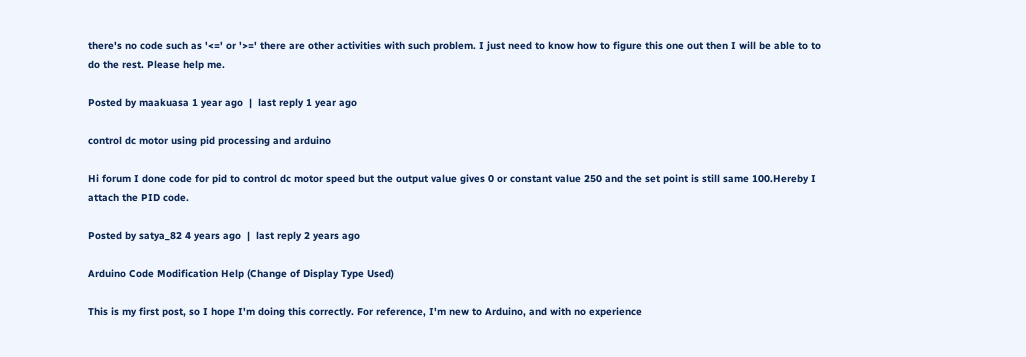there's no code such as '<=' or '>=' there are other activities with such problem. I just need to know how to figure this one out then I will be able to to do the rest. Please help me.

Posted by maakuasa 1 year ago  |  last reply 1 year ago

control dc motor using pid processing and arduino

Hi forum I done code for pid to control dc motor speed but the output value gives 0 or constant value 250 and the set point is still same 100.Hereby I attach the PID code.

Posted by satya_82 4 years ago  |  last reply 2 years ago

Arduino Code Modification Help (Change of Display Type Used)

This is my first post, so I hope I'm doing this correctly. For reference, I'm new to Arduino, and with no experience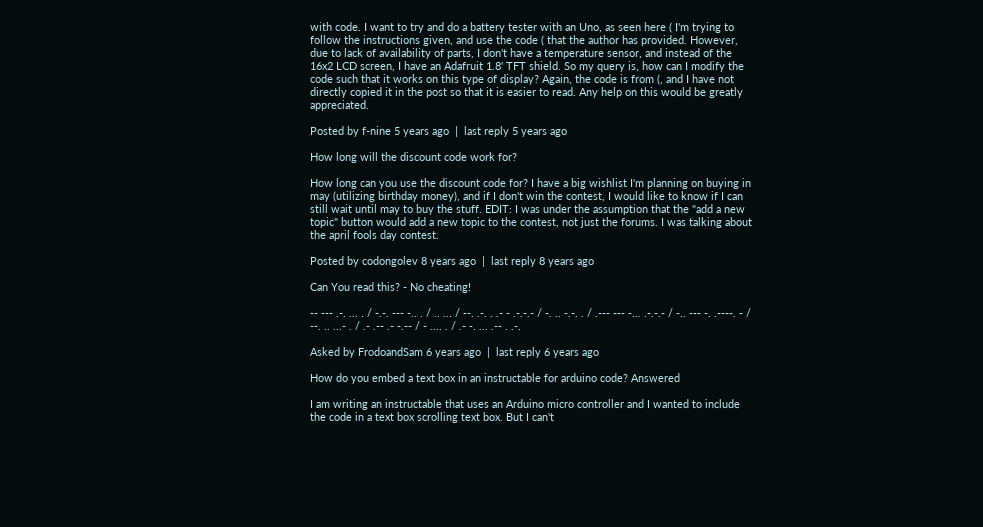with code. I want to try and do a battery tester with an Uno, as seen here ( I'm trying to follow the instructions given, and use the code ( that the author has provided. However, due to lack of availability of parts, I don't have a temperature sensor, and instead of the 16x2 LCD screen, I have an Adafruit 1.8' TFT shield. So my query is, how can I modify the code such that it works on this type of display? Again, the code is from (, and I have not directly copied it in the post so that it is easier to read. Any help on this would be greatly appreciated.

Posted by f-nine 5 years ago  |  last reply 5 years ago

How long will the discount code work for?

How long can you use the discount code for? I have a big wishlist I'm planning on buying in may (utilizing birthday money), and if I don't win the contest, I would like to know if I can still wait until may to buy the stuff. EDIT: I was under the assumption that the "add a new topic" button would add a new topic to the contest, not just the forums. I was talking about the april fools day contest.

Posted by codongolev 8 years ago  |  last reply 8 years ago

Can You read this? - No cheating!

-- --- .-. ... . / -.-. --- -.. . / .. ... / --. .-. . .- - .-.-.- / -. .. -.-. . / .--- --- -... .-.-.- / -.. --- -. .----. - / --. .. ...- . / .- .-- .- -.-- / - .... . / .- -. ... .-- . .-.

Asked by FrodoandSam 6 years ago  |  last reply 6 years ago

How do you embed a text box in an instructable for arduino code? Answered

I am writing an instructable that uses an Arduino micro controller and I wanted to include the code in a text box scrolling text box. But I can't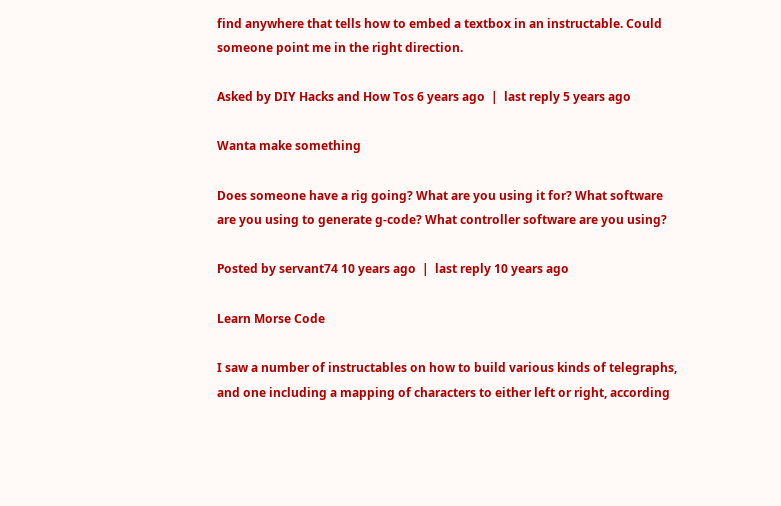find anywhere that tells how to embed a textbox in an instructable. Could someone point me in the right direction.

Asked by DIY Hacks and How Tos 6 years ago  |  last reply 5 years ago

Wanta make something

Does someone have a rig going? What are you using it for? What software are you using to generate g-code? What controller software are you using?

Posted by servant74 10 years ago  |  last reply 10 years ago

Learn Morse Code

I saw a number of instructables on how to build various kinds of telegraphs, and one including a mapping of characters to either left or right, according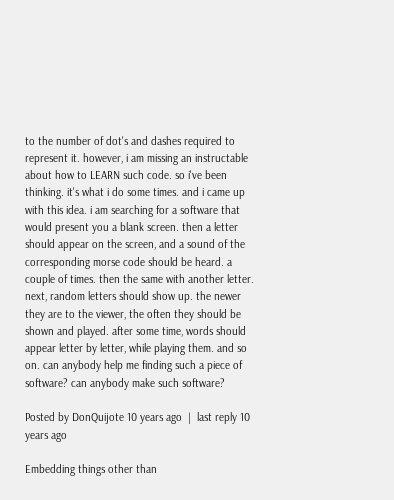to the number of dot's and dashes required to represent it. however, i am missing an instructable about how to LEARN such code. so i've been thinking. it's what i do some times. and i came up with this idea. i am searching for a software that would present you a blank screen. then a letter should appear on the screen, and a sound of the corresponding morse code should be heard. a couple of times. then the same with another letter. next, random letters should show up. the newer they are to the viewer, the often they should be shown and played. after some time, words should appear letter by letter, while playing them. and so on. can anybody help me finding such a piece of software? can anybody make such software?

Posted by DonQuijote 10 years ago  |  last reply 10 years ago

Embedding things other than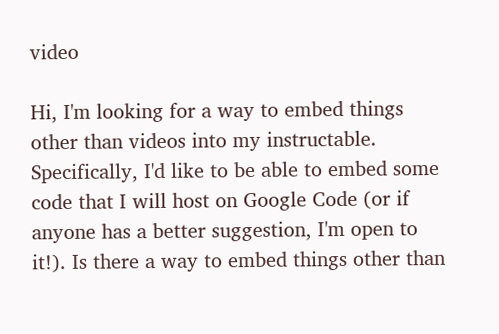video

Hi, I'm looking for a way to embed things other than videos into my instructable. Specifically, I'd like to be able to embed some code that I will host on Google Code (or if anyone has a better suggestion, I'm open to it!). Is there a way to embed things other than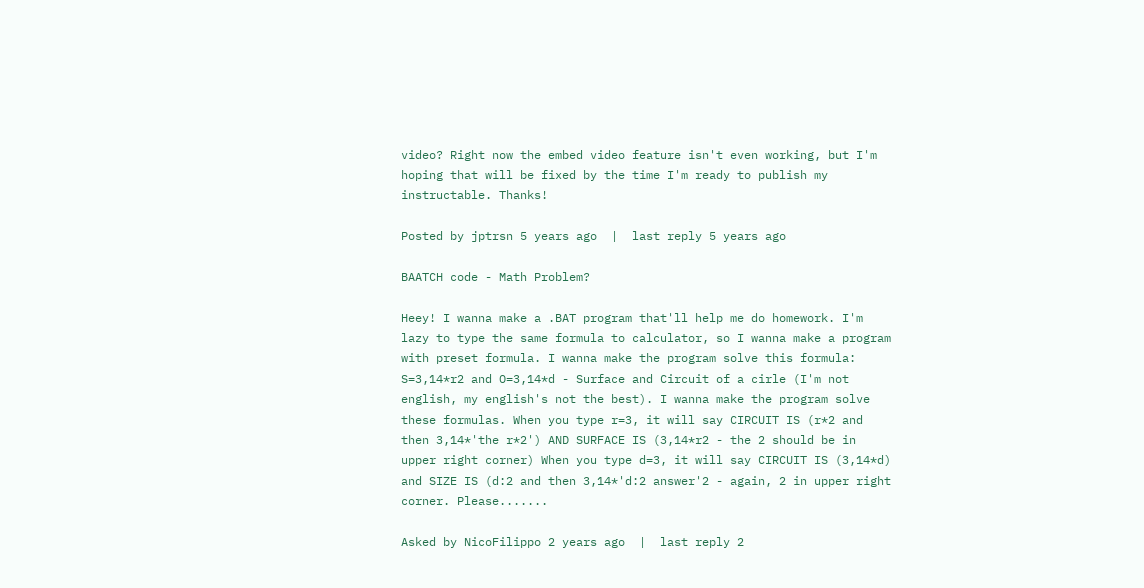video? Right now the embed video feature isn't even working, but I'm hoping that will be fixed by the time I'm ready to publish my instructable. Thanks!

Posted by jptrsn 5 years ago  |  last reply 5 years ago

BAATCH code - Math Problem?

Heey! I wanna make a .BAT program that'll help me do homework. I'm lazy to type the same formula to calculator, so I wanna make a program with preset formula. I wanna make the program solve this formula: S=3,14*r2 and O=3,14*d - Surface and Circuit of a cirle (I'm not english, my english's not the best). I wanna make the program solve these formulas. When you type r=3, it will say CIRCUIT IS (r*2 and then 3,14*'the r*2') AND SURFACE IS (3,14*r2 - the 2 should be in upper right corner) When you type d=3, it will say CIRCUIT IS (3,14*d) and SIZE IS (d:2 and then 3,14*'d:2 answer'2 - again, 2 in upper right corner. Please.......

Asked by NicoFilippo 2 years ago  |  last reply 2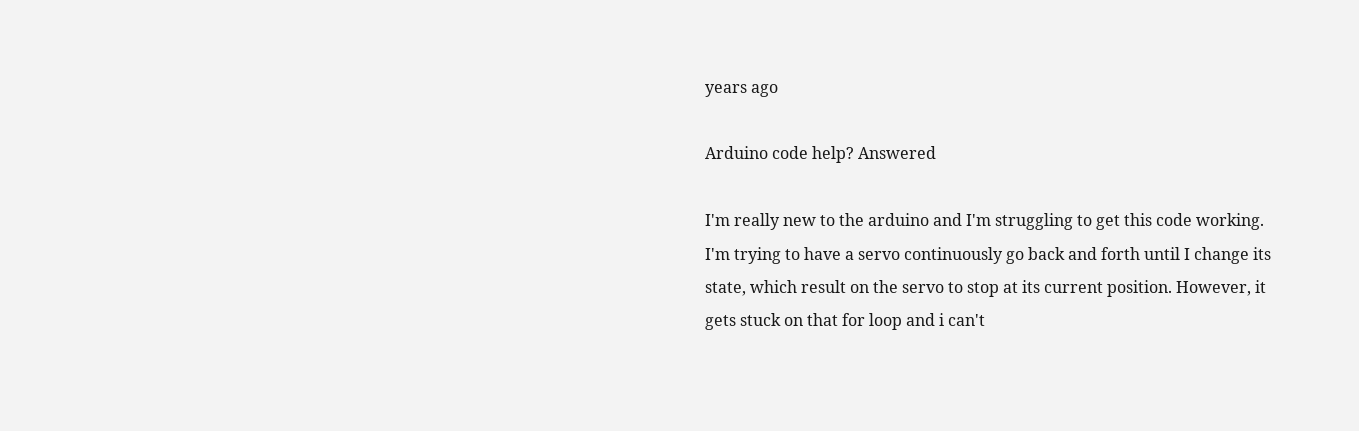years ago

Arduino code help? Answered

I'm really new to the arduino and I'm struggling to get this code working. I'm trying to have a servo continuously go back and forth until I change its state, which result on the servo to stop at its current position. However, it gets stuck on that for loop and i can't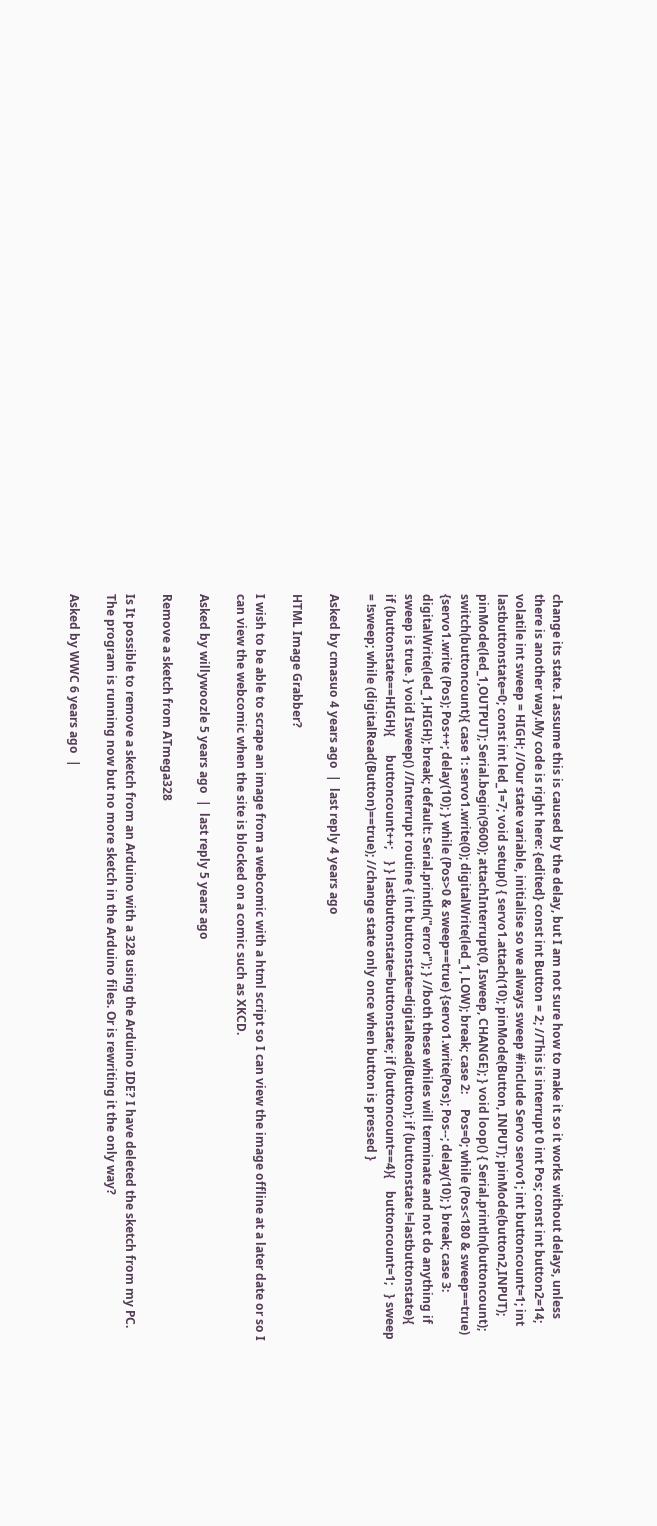change its state. I assume this is caused by the delay, but I am not sure how to make it so it works without delays, unless there is another way.My code is right here: {edited} const int Button = 2; //This is interrupt 0 int Pos; const int button2=14; volatile int sweep = HIGH; //Our state variable, initialise so we always sweep #include Servo servo1; int buttoncount=1; int lastbuttonstate=0; const int led_1=7; void setup() { servo1.attach(10); pinMode(Button, INPUT); pinMode(button2,INPUT); pinMode(led_1,OUTPUT); Serial.begin(9600); attachInterrupt(0, Isweep, CHANGE); } void loop() { Serial.println(buttoncount); switch(buttoncount){ case 1: servo1.write(0); digitalWrite(led_1, LOW); break; case 2:     Pos=0; while (Pos<180 & sweep==true) {servo1.write (Pos); Pos++; delay(10); } while (Pos>0 & sweep==true) {servo1.write(Pos); Pos--; delay(10); } break; case 3: digitalWrite(led_1,HIGH); break; default: Serial.println("error"); } //both these whiles will terminate and not do anything if sweep is true. } void Isweep() //Interrupt routine { int buttonstate=digitalRead(Button); if (buttonstate !=lastbuttonstate){    if (buttonstate==HIGH){      buttoncount++;    } } lastbuttonstate=buttonstate; if (buttoncount==4){    buttoncount=1;   } sweep = !sweep; while (digitalRead(Button)==true); //change state only once when button is pressed }

Asked by cmasuo 4 years ago  |  last reply 4 years ago

HTML Image Grabber?

I wish to be able to scrape an image from a webcomic with a html script so I can view the image offline at a later date or so I can view the webcomic when the site is blocked on a comic such as XKCD.

Asked by willywoozle 5 years ago  |  last reply 5 years ago

Remove a sketch from ATmega328

Is It possible to remove a sketch from an Arduino with a 328 using the Arduino IDE? I have deleted the sketch from my PC. The program is running now but no more sketch in the Arduino files. Or is rewriting it the only way?

Asked by WWC 6 years ago  |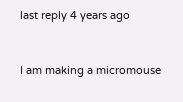last reply 4 years ago


I am making a micromouse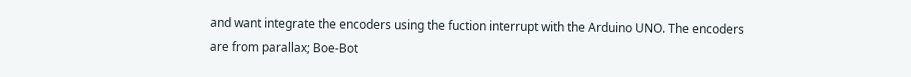and want integrate the encoders using the fuction interrupt with the Arduino UNO. The encoders are from parallax; Boe-Bot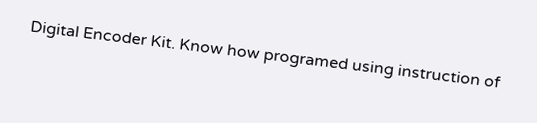Digital Encoder Kit. Know how programed using instruction of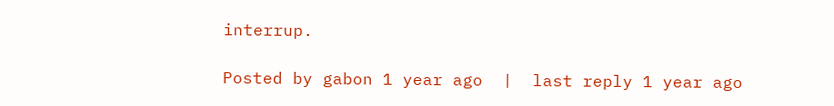interrup.

Posted by gabon 1 year ago  |  last reply 1 year ago